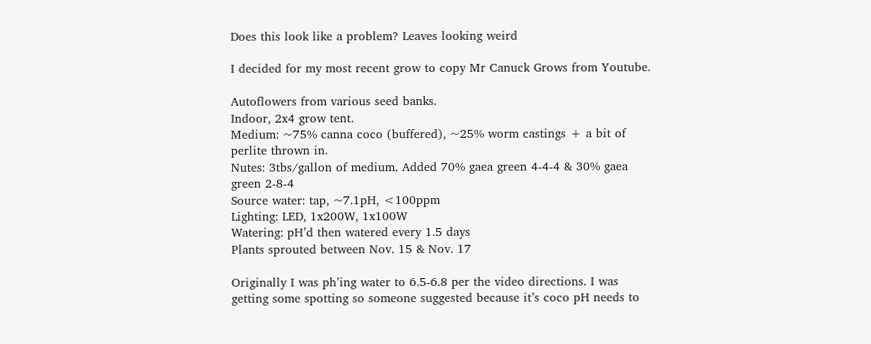Does this look like a problem? Leaves looking weird

I decided for my most recent grow to copy Mr Canuck Grows from Youtube.

Autoflowers from various seed banks.
Indoor, 2x4 grow tent.
Medium: ~75% canna coco (buffered), ~25% worm castings + a bit of perlite thrown in.
Nutes: 3tbs/gallon of medium. Added 70% gaea green 4-4-4 & 30% gaea green 2-8-4
Source water: tap, ~7.1pH, <100ppm
Lighting: LED, 1x200W, 1x100W
Watering: pH’d then watered every 1.5 days
Plants sprouted between Nov. 15 & Nov. 17

Originally I was ph’ing water to 6.5-6.8 per the video directions. I was getting some spotting so someone suggested because it’s coco pH needs to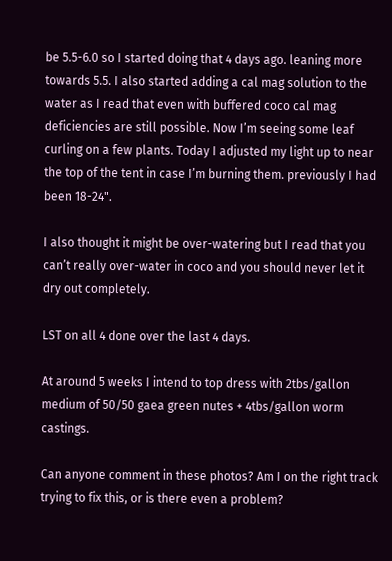be 5.5-6.0 so I started doing that 4 days ago. leaning more towards 5.5. I also started adding a cal mag solution to the water as I read that even with buffered coco cal mag deficiencies are still possible. Now I’m seeing some leaf curling on a few plants. Today I adjusted my light up to near the top of the tent in case I’m burning them. previously I had been 18-24".

I also thought it might be over-watering but I read that you can’t really over-water in coco and you should never let it dry out completely.

LST on all 4 done over the last 4 days.

At around 5 weeks I intend to top dress with 2tbs/gallon medium of 50/50 gaea green nutes + 4tbs/gallon worm castings.

Can anyone comment in these photos? Am I on the right track trying to fix this, or is there even a problem?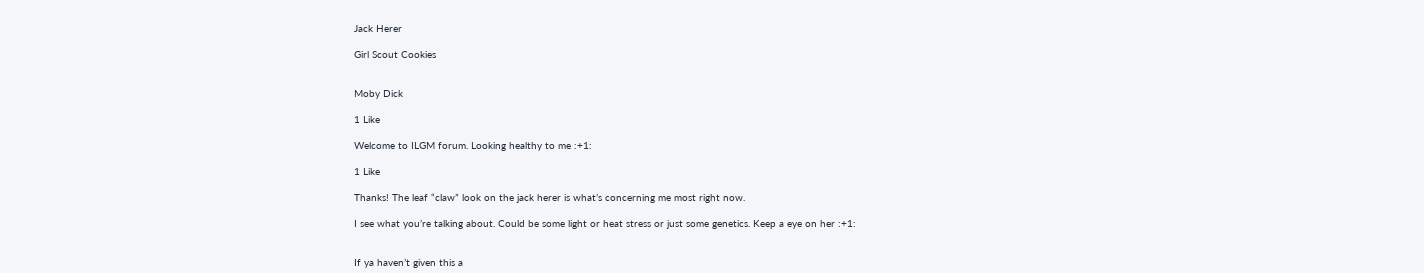Jack Herer

Girl Scout Cookies


Moby Dick

1 Like

Welcome to ILGM forum. Looking healthy to me :+1:

1 Like

Thanks! The leaf “claw” look on the jack herer is what’s concerning me most right now.

I see what you’re talking about. Could be some light or heat stress or just some genetics. Keep a eye on her :+1:


If ya haven’t given this a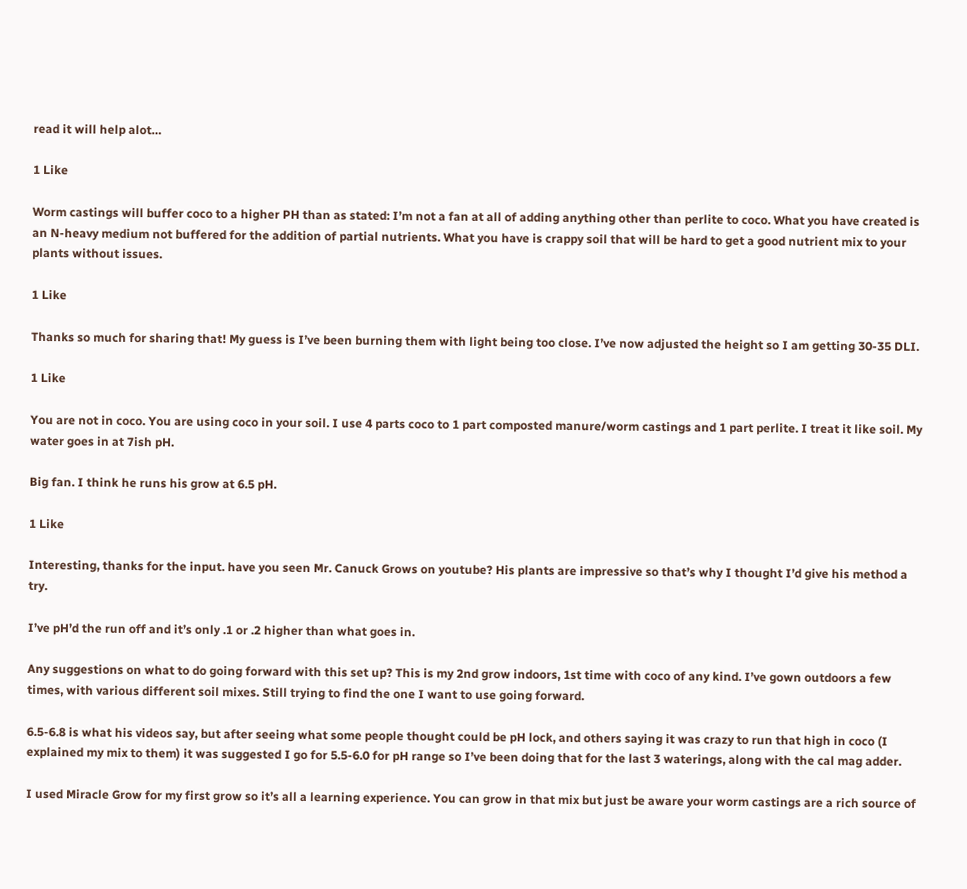read it will help alot…

1 Like

Worm castings will buffer coco to a higher PH than as stated: I’m not a fan at all of adding anything other than perlite to coco. What you have created is an N-heavy medium not buffered for the addition of partial nutrients. What you have is crappy soil that will be hard to get a good nutrient mix to your plants without issues.

1 Like

Thanks so much for sharing that! My guess is I’ve been burning them with light being too close. I’ve now adjusted the height so I am getting 30-35 DLI.

1 Like

You are not in coco. You are using coco in your soil. I use 4 parts coco to 1 part composted manure/worm castings and 1 part perlite. I treat it like soil. My water goes in at 7ish pH.

Big fan. I think he runs his grow at 6.5 pH.

1 Like

Interesting, thanks for the input. have you seen Mr. Canuck Grows on youtube? His plants are impressive so that’s why I thought I’d give his method a try.

I’ve pH’d the run off and it’s only .1 or .2 higher than what goes in.

Any suggestions on what to do going forward with this set up? This is my 2nd grow indoors, 1st time with coco of any kind. I’ve gown outdoors a few times, with various different soil mixes. Still trying to find the one I want to use going forward.

6.5-6.8 is what his videos say, but after seeing what some people thought could be pH lock, and others saying it was crazy to run that high in coco (I explained my mix to them) it was suggested I go for 5.5-6.0 for pH range so I’ve been doing that for the last 3 waterings, along with the cal mag adder.

I used Miracle Grow for my first grow so it’s all a learning experience. You can grow in that mix but just be aware your worm castings are a rich source of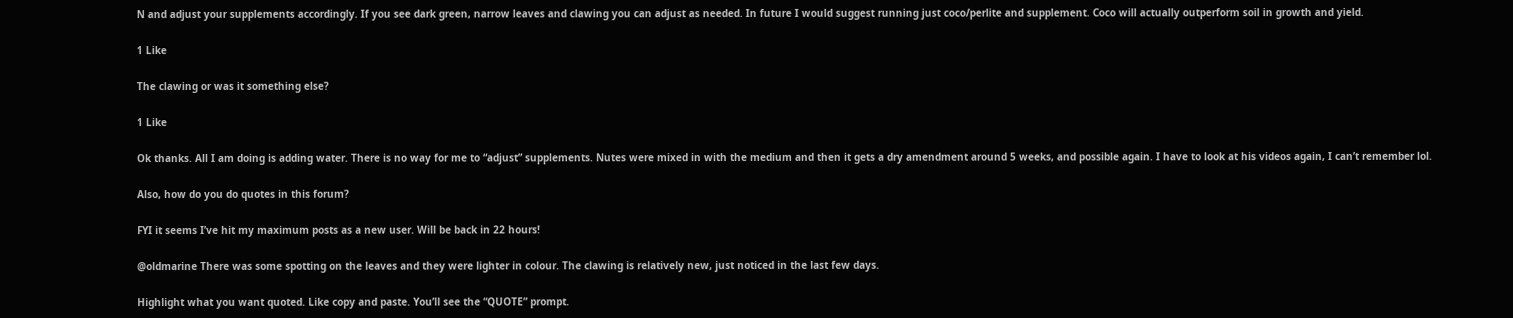N and adjust your supplements accordingly. If you see dark green, narrow leaves and clawing you can adjust as needed. In future I would suggest running just coco/perlite and supplement. Coco will actually outperform soil in growth and yield.

1 Like

The clawing or was it something else?

1 Like

Ok thanks. All I am doing is adding water. There is no way for me to “adjust” supplements. Nutes were mixed in with the medium and then it gets a dry amendment around 5 weeks, and possible again. I have to look at his videos again, I can’t remember lol.

Also, how do you do quotes in this forum?

FYI it seems I’ve hit my maximum posts as a new user. Will be back in 22 hours!

@oldmarine There was some spotting on the leaves and they were lighter in colour. The clawing is relatively new, just noticed in the last few days.

Highlight what you want quoted. Like copy and paste. You’ll see the “QUOTE” prompt.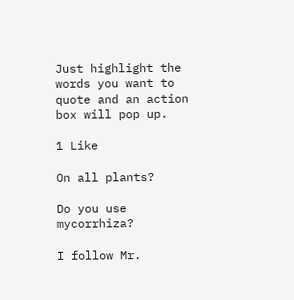Just highlight the words you want to quote and an action box will pop up.

1 Like

On all plants?

Do you use mycorrhiza?

I follow Mr.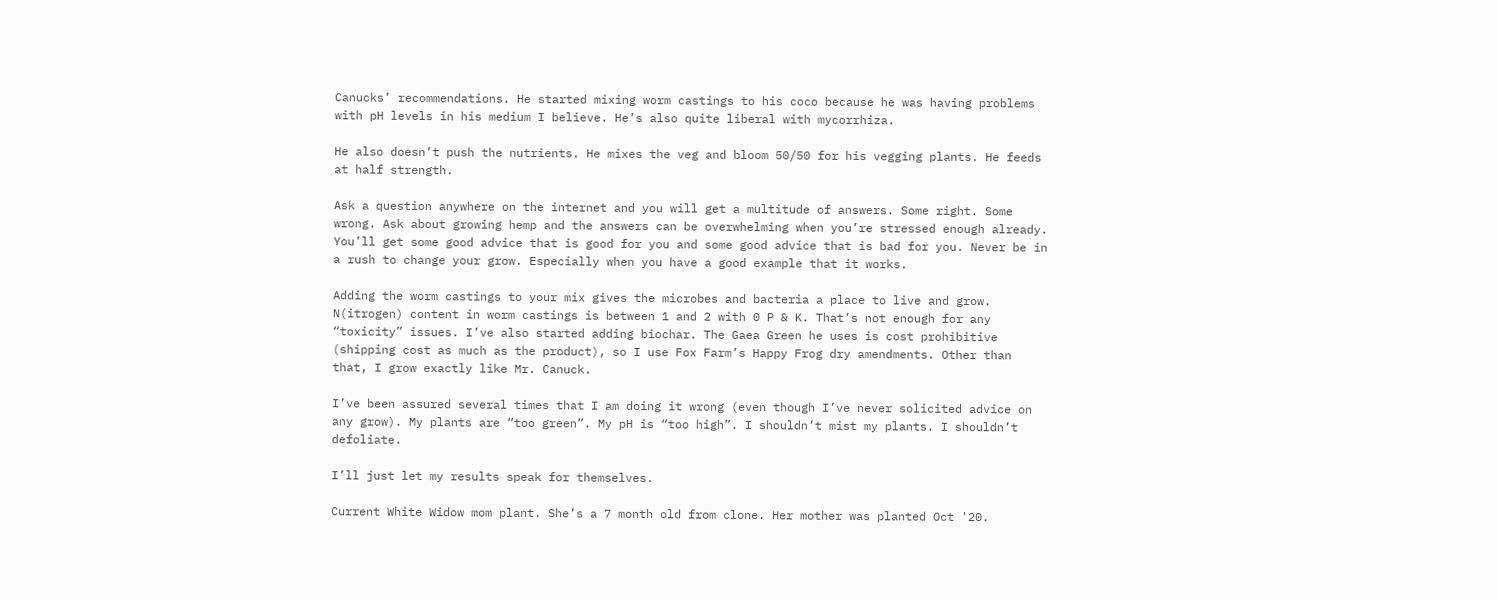Canucks’ recommendations. He started mixing worm castings to his coco because he was having problems with pH levels in his medium I believe. He’s also quite liberal with mycorrhiza.

He also doesn’t push the nutrients. He mixes the veg and bloom 50/50 for his vegging plants. He feeds at half strength.

Ask a question anywhere on the internet and you will get a multitude of answers. Some right. Some wrong. Ask about growing hemp and the answers can be overwhelming when you’re stressed enough already. You’ll get some good advice that is good for you and some good advice that is bad for you. Never be in a rush to change your grow. Especially when you have a good example that it works.

Adding the worm castings to your mix gives the microbes and bacteria a place to live and grow. N(itrogen) content in worm castings is between 1 and 2 with 0 P & K. That’s not enough for any “toxicity” issues. I’ve also started adding biochar. The Gaea Green he uses is cost prohibitive (shipping cost as much as the product), so I use Fox Farm’s Happy Frog dry amendments. Other than that, I grow exactly like Mr. Canuck.

I’ve been assured several times that I am doing it wrong (even though I’ve never solicited advice on any grow). My plants are “too green”. My pH is “too high”. I shouldn’t mist my plants. I shouldn’t defoliate.

I’ll just let my results speak for themselves.

Current White Widow mom plant. She’s a 7 month old from clone. Her mother was planted Oct '20.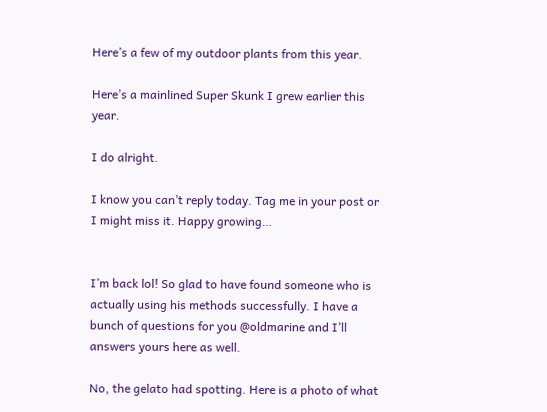Here’s a few of my outdoor plants from this year.

Here’s a mainlined Super Skunk I grew earlier this year.

I do alright.

I know you can’t reply today. Tag me in your post or I might miss it. Happy growing…


I’m back lol! So glad to have found someone who is actually using his methods successfully. I have a bunch of questions for you @oldmarine and I’ll answers yours here as well.

No, the gelato had spotting. Here is a photo of what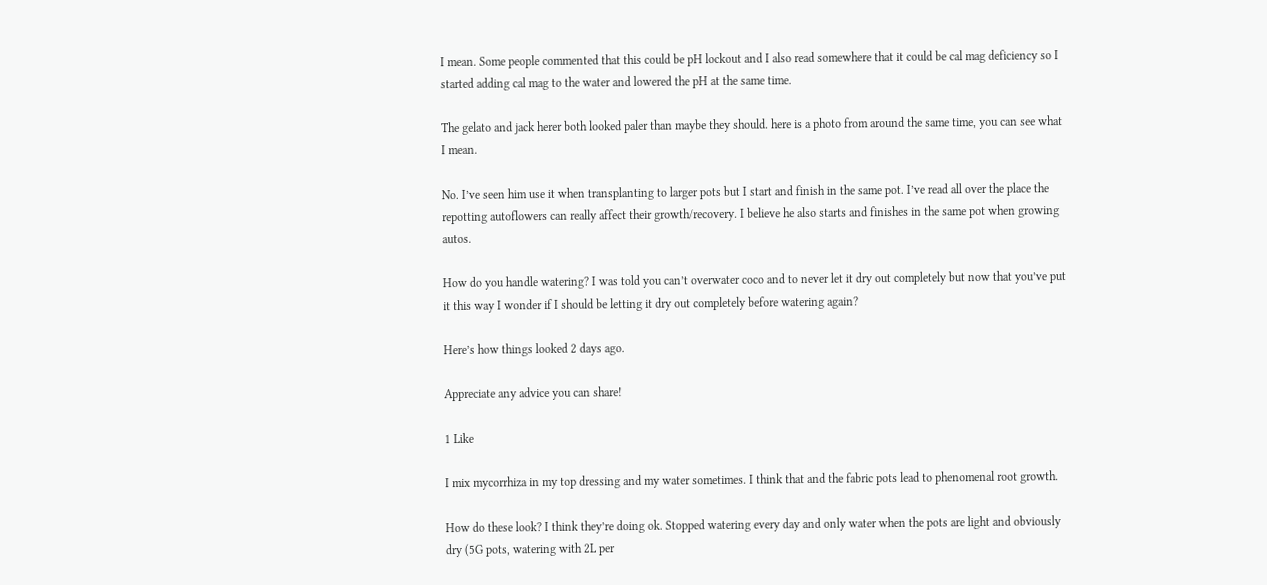I mean. Some people commented that this could be pH lockout and I also read somewhere that it could be cal mag deficiency so I started adding cal mag to the water and lowered the pH at the same time.

The gelato and jack herer both looked paler than maybe they should. here is a photo from around the same time, you can see what I mean.

No. I’ve seen him use it when transplanting to larger pots but I start and finish in the same pot. I’ve read all over the place the repotting autoflowers can really affect their growth/recovery. I believe he also starts and finishes in the same pot when growing autos.

How do you handle watering? I was told you can’t overwater coco and to never let it dry out completely but now that you’ve put it this way I wonder if I should be letting it dry out completely before watering again?

Here’s how things looked 2 days ago.

Appreciate any advice you can share!

1 Like

I mix mycorrhiza in my top dressing and my water sometimes. I think that and the fabric pots lead to phenomenal root growth.

How do these look? I think they’re doing ok. Stopped watering every day and only water when the pots are light and obviously dry (5G pots, watering with 2L per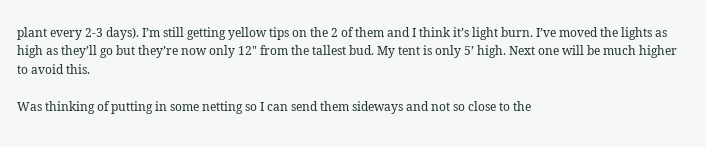plant every 2-3 days). I’m still getting yellow tips on the 2 of them and I think it’s light burn. I’ve moved the lights as high as they’ll go but they’re now only 12" from the tallest bud. My tent is only 5’ high. Next one will be much higher to avoid this.

Was thinking of putting in some netting so I can send them sideways and not so close to the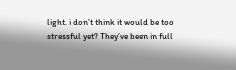light. i don’t think it would be too stressful yet? They’ve been in full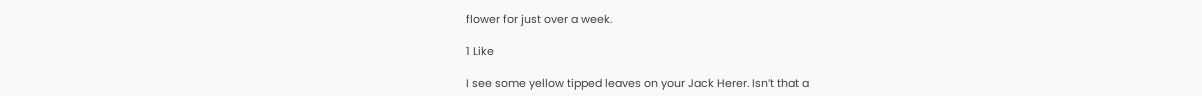flower for just over a week.

1 Like

I see some yellow tipped leaves on your Jack Herer. Isn’t that a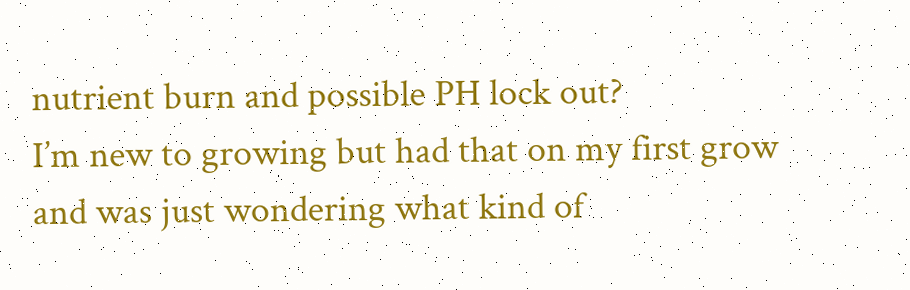nutrient burn and possible PH lock out?
I’m new to growing but had that on my first grow and was just wondering what kind of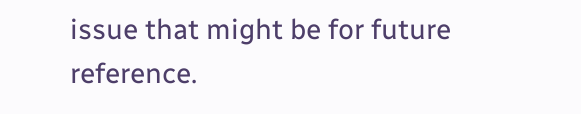issue that might be for future reference.